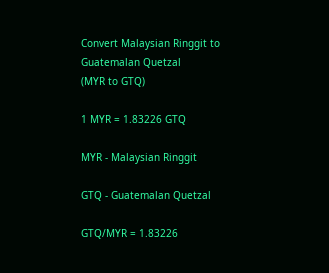Convert Malaysian Ringgit to Guatemalan Quetzal
(MYR to GTQ)

1 MYR = 1.83226 GTQ

MYR - Malaysian Ringgit

GTQ - Guatemalan Quetzal

GTQ/MYR = 1.83226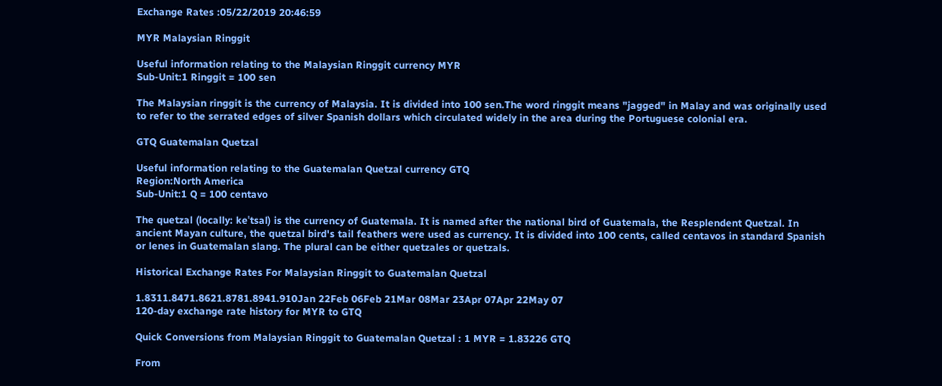Exchange Rates :05/22/2019 20:46:59

MYR Malaysian Ringgit

Useful information relating to the Malaysian Ringgit currency MYR
Sub-Unit:1 Ringgit = 100 sen

The Malaysian ringgit is the currency of Malaysia. It is divided into 100 sen.The word ringgit means "jagged" in Malay and was originally used to refer to the serrated edges of silver Spanish dollars which circulated widely in the area during the Portuguese colonial era.

GTQ Guatemalan Quetzal

Useful information relating to the Guatemalan Quetzal currency GTQ
Region:North America
Sub-Unit:1 Q = 100 centavo

The quetzal (locally: keˈtsal) is the currency of Guatemala. It is named after the national bird of Guatemala, the Resplendent Quetzal. In ancient Mayan culture, the quetzal bird's tail feathers were used as currency. It is divided into 100 cents, called centavos in standard Spanish or lenes in Guatemalan slang. The plural can be either quetzales or quetzals.

Historical Exchange Rates For Malaysian Ringgit to Guatemalan Quetzal

1.8311.8471.8621.8781.8941.910Jan 22Feb 06Feb 21Mar 08Mar 23Apr 07Apr 22May 07
120-day exchange rate history for MYR to GTQ

Quick Conversions from Malaysian Ringgit to Guatemalan Quetzal : 1 MYR = 1.83226 GTQ

From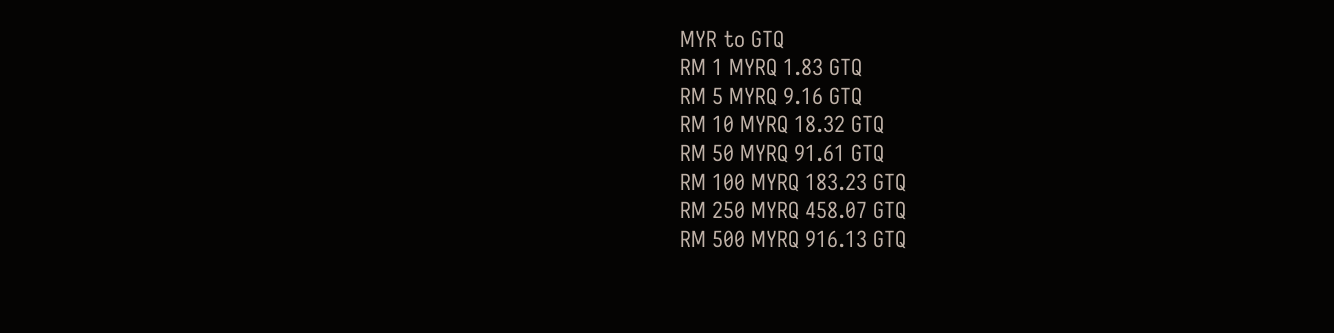MYR to GTQ
RM 1 MYRQ 1.83 GTQ
RM 5 MYRQ 9.16 GTQ
RM 10 MYRQ 18.32 GTQ
RM 50 MYRQ 91.61 GTQ
RM 100 MYRQ 183.23 GTQ
RM 250 MYRQ 458.07 GTQ
RM 500 MYRQ 916.13 GTQ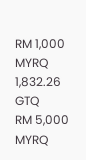RM 1,000 MYRQ 1,832.26 GTQ
RM 5,000 MYRQ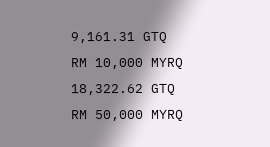9,161.31 GTQ
RM 10,000 MYRQ 18,322.62 GTQ
RM 50,000 MYRQ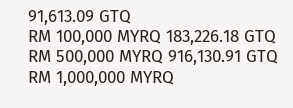91,613.09 GTQ
RM 100,000 MYRQ 183,226.18 GTQ
RM 500,000 MYRQ 916,130.91 GTQ
RM 1,000,000 MYRQ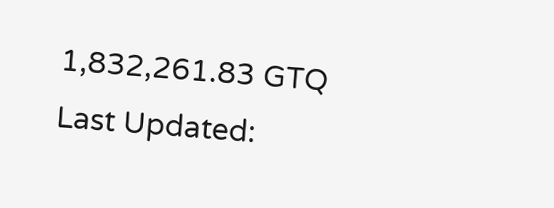1,832,261.83 GTQ
Last Updated: